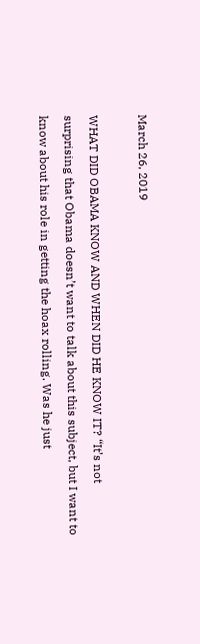March 26, 2019

WHAT DID OBAMA KNOW AND WHEN DID HE KNOW IT? “It’s not surprising that Obama doesn’t want to talk about this subject, but I want to know about his role in getting the hoax rolling. Was he just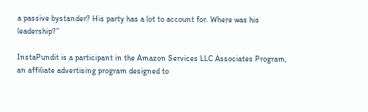a passive bystander? His party has a lot to account for. Where was his leadership?”

InstaPundit is a participant in the Amazon Services LLC Associates Program, an affiliate advertising program designed to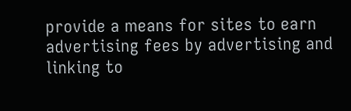provide a means for sites to earn advertising fees by advertising and linking to